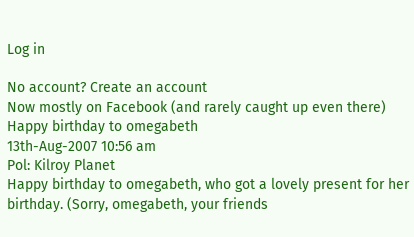Log in

No account? Create an account
Now mostly on Facebook (and rarely caught up even there)
Happy birthday to omegabeth
13th-Aug-2007 10:56 am
Pol: Kilroy Planet
Happy birthday to omegabeth, who got a lovely present for her birthday. (Sorry, omegabeth, your friends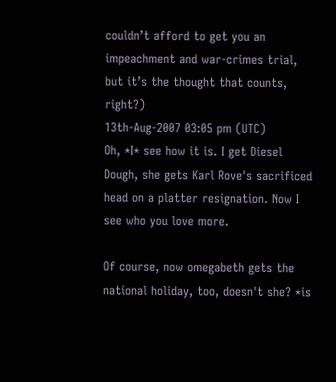couldn’t afford to get you an impeachment and war-crimes trial, but it’s the thought that counts, right?)
13th-Aug-2007 03:05 pm (UTC)
Oh, *I* see how it is. I get Diesel Dough, she gets Karl Rove's sacrificed head on a platter resignation. Now I see who you love more.

Of course, now omegabeth gets the national holiday, too, doesn't she? *is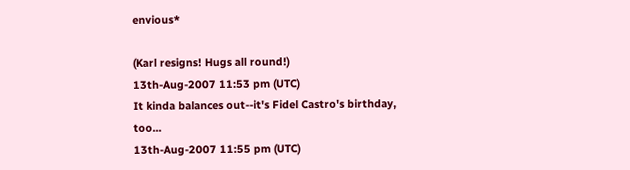envious*

(Karl resigns! Hugs all round!)
13th-Aug-2007 11:53 pm (UTC)
It kinda balances out--it's Fidel Castro's birthday, too...
13th-Aug-2007 11:55 pm (UTC)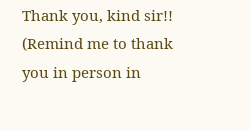Thank you, kind sir!! (Remind me to thank you in person in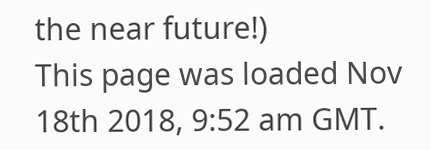the near future!)
This page was loaded Nov 18th 2018, 9:52 am GMT.